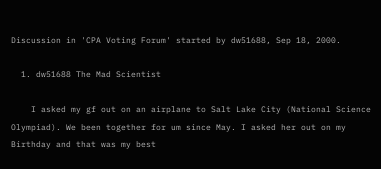Discussion in 'CPA Voting Forum' started by dw51688, Sep 18, 2000.

  1. dw51688 The Mad Scientist

    I asked my gf out on an airplane to Salt Lake City (National Science Olympiad). We been together for um since May. I asked her out on my Birthday and that was my best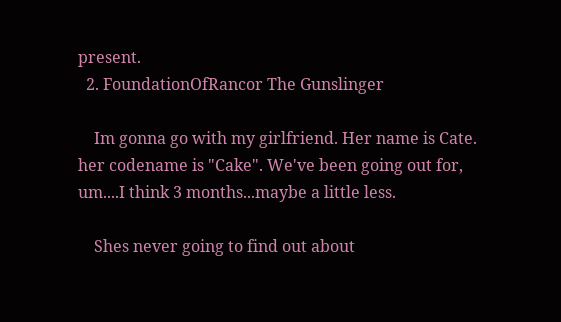present.
  2. FoundationOfRancor The Gunslinger

    Im gonna go with my girlfriend. Her name is Cate. her codename is "Cake". We've been going out for, um....I think 3 months...maybe a little less.

    Shes never going to find out about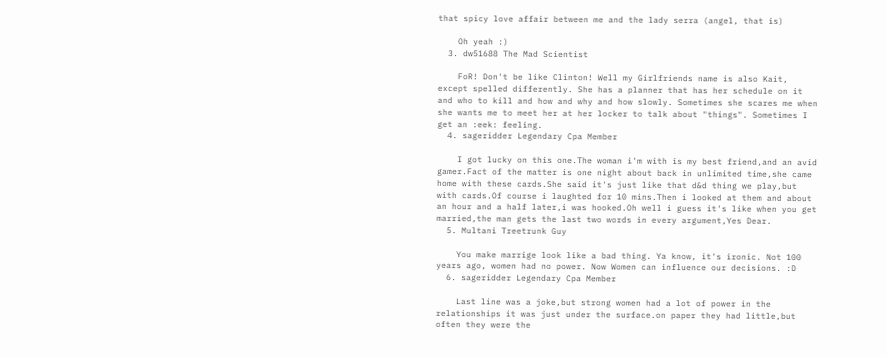that spicy love affair between me and the lady serra (angel, that is)

    Oh yeah :)
  3. dw51688 The Mad Scientist

    FoR! Don't be like Clinton! Well my Girlfriends name is also Kait, except spelled differently. She has a planner that has her schedule on it and who to kill and how and why and how slowly. Sometimes she scares me when she wants me to meet her at her locker to talk about "things". Sometimes I get an :eek: feeling.
  4. sageridder Legendary Cpa Member

    I got lucky on this one.The woman i'm with is my best friend,and an avid gamer.Fact of the matter is one night about back in unlimited time,she came home with these cards.She said it's just like that d&d thing we play,but with cards.Of course i laughted for 10 mins.Then i looked at them and about an hour and a half later,i was hooked.Oh well i guess it's like when you get married,the man gets the last two words in every argument,Yes Dear.
  5. Multani Treetrunk Guy

    You make marrige look like a bad thing. Ya know, it's ironic. Not 100 years ago, women had no power. Now Women can influence our decisions. :D
  6. sageridder Legendary Cpa Member

    Last line was a joke,but strong women had a lot of power in the relationships it was just under the surface.on paper they had little,but often they were the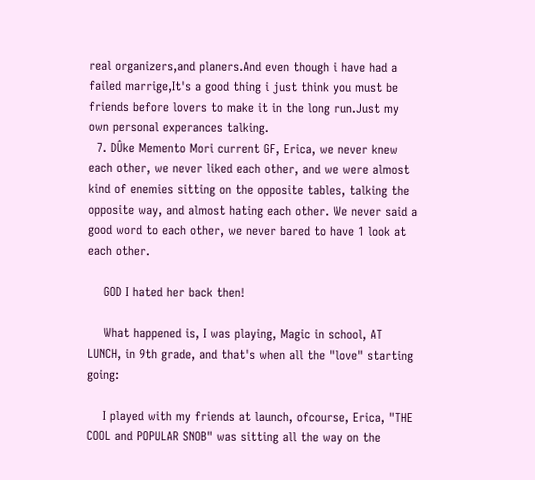real organizers,and planers.And even though i have had a failed marrige,It's a good thing i just think you must be friends before lovers to make it in the long run.Just my own personal experances talking.
  7. DÛke Memento Mori current GF, Erica, we never knew each other, we never liked each other, and we were almost kind of enemies sitting on the opposite tables, talking the opposite way, and almost hating each other. We never said a good word to each other, we never bared to have 1 look at each other.

    GOD I hated her back then!

    What happened is, I was playing, Magic in school, AT LUNCH, in 9th grade, and that's when all the "love" starting going:

    I played with my friends at launch, ofcourse, Erica, "THE COOL and POPULAR SNOB" was sitting all the way on the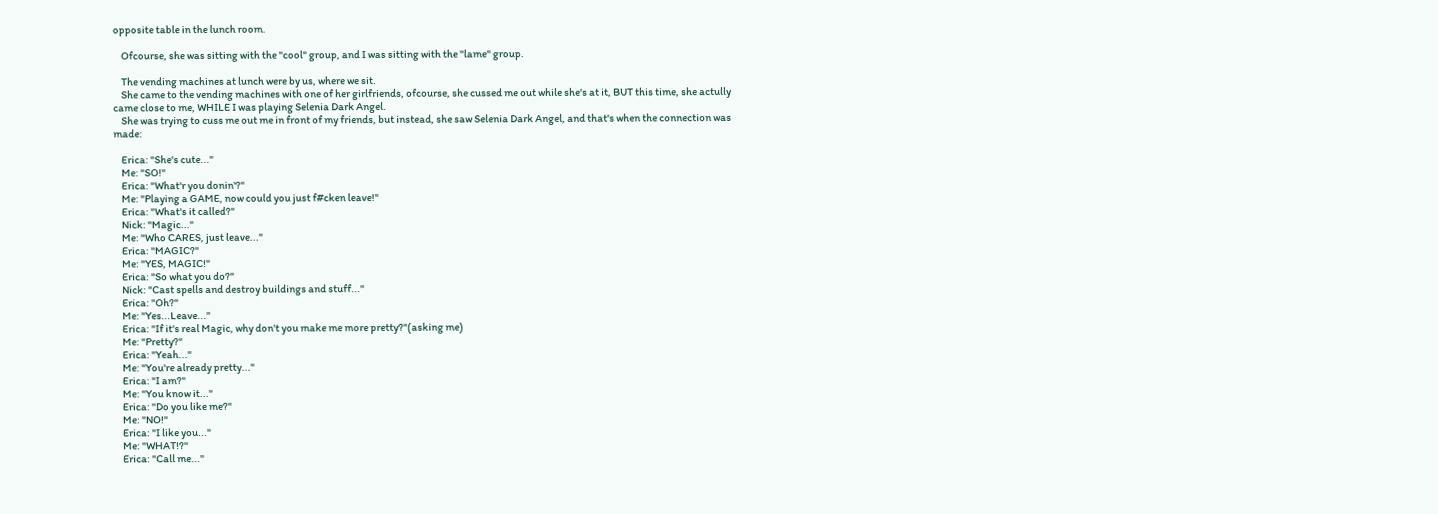opposite table in the lunch room.

    Ofcourse, she was sitting with the "cool" group, and I was sitting with the "lame" group.

    The vending machines at lunch were by us, where we sit.
    She came to the vending machines with one of her girlfriends, ofcourse, she cussed me out while she's at it, BUT this time, she actully came close to me, WHILE I was playing Selenia Dark Angel.
    She was trying to cuss me out me in front of my friends, but instead, she saw Selenia Dark Angel, and that's when the connection was made:

    Erica: "She's cute..."
    Me: "SO!"
    Erica: "What'r you donin'?"
    Me: "Playing a GAME, now could you just f#cken leave!"
    Erica: "What's it called?"
    Nick: "Magic..."
    Me: "Who CARES, just leave..."
    Erica: "MAGIC?"
    Me: "YES, MAGIC!"
    Erica: "So what you do?"
    Nick: "Cast spells and destroy buildings and stuff..."
    Erica: "Oh?"
    Me: "Yes...Leave..."
    Erica: "If it's real Magic, why don't you make me more pretty?"(asking me)
    Me: "Pretty?"
    Erica: "Yeah..."
    Me: "You're already pretty..."
    Erica: "I am?"
    Me: "You know it..."
    Erica: "Do you like me?"
    Me: "NO!"
    Erica: "I like you..."
    Me: "WHAT!?"
    Erica: "Call me..."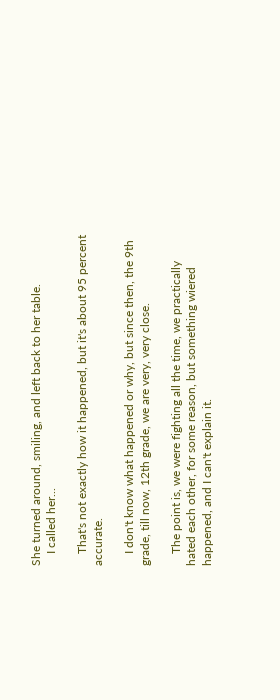She turned around, smiling, and left back to her table.
    I called her...

    That's not exactly how it happened, but it's about 95 percent accurate.

    I don't know what happened or why, but since then, the 9th grade, till now, 12th grade, we are very, very close.

    The point is, we were fighting all the time, we practically hated each other, for some reason, but something wiered happened, and I can't explain it.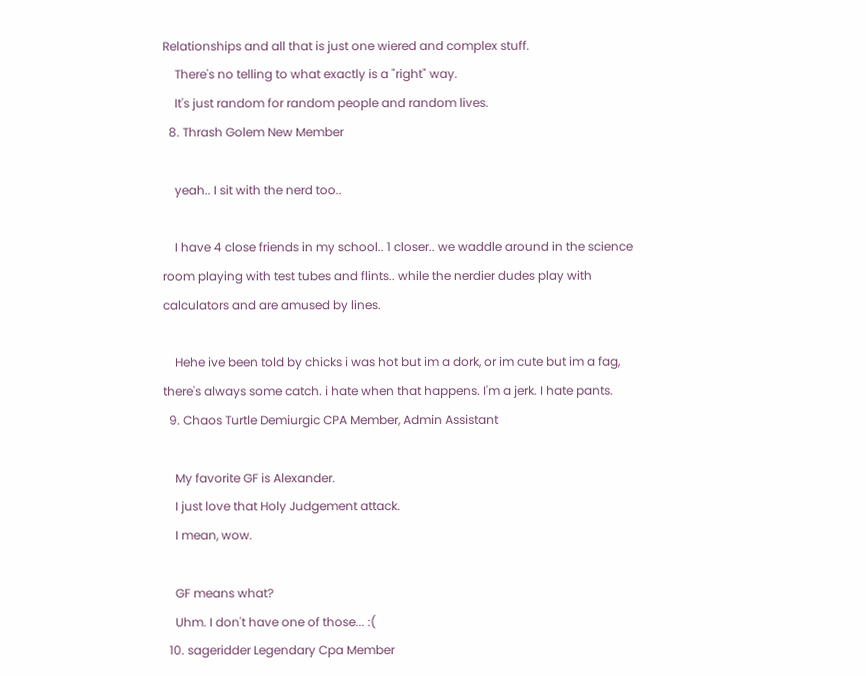Relationships and all that is just one wiered and complex stuff.
    There's no telling to what exactly is a "right" way.
    It's just random for random people and random lives.
  8. Thrash Golem New Member

    yeah.. I sit with the nerd too..

    I have 4 close friends in my school.. 1 closer.. we waddle around in the science room playing with test tubes and flints.. while the nerdier dudes play with calculators and are amused by lines.

    Hehe ive been told by chicks i was hot but im a dork, or im cute but im a fag, there's always some catch. i hate when that happens. I'm a jerk. I hate pants.
  9. Chaos Turtle Demiurgic CPA Member, Admin Assistant

    My favorite GF is Alexander.
    I just love that Holy Judgement attack.
    I mean, wow.

    GF means what?
    Uhm. I don't have one of those... :(
  10. sageridder Legendary Cpa Member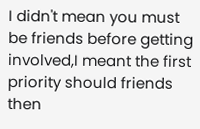I didn't mean you must be friends before getting involved,I meant the first priority should friends then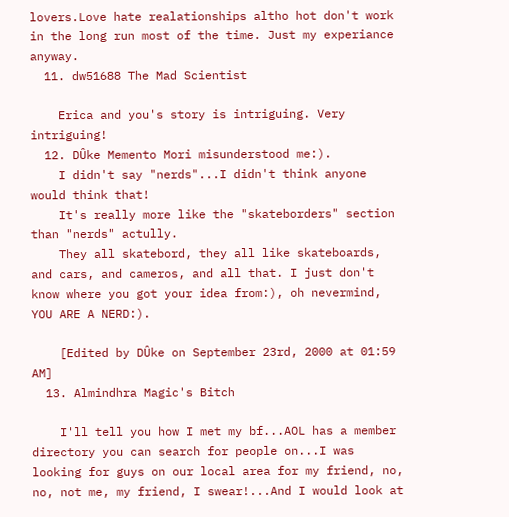lovers.Love hate realationships altho hot don't work in the long run most of the time. Just my experiance anyway.
  11. dw51688 The Mad Scientist

    Erica and you's story is intriguing. Very intriguing!
  12. DÛke Memento Mori misunderstood me:).
    I didn't say "nerds"...I didn't think anyone would think that!
    It's really more like the "skateborders" section than "nerds" actully.
    They all skatebord, they all like skateboards, and cars, and cameros, and all that. I just don't know where you got your idea from:), oh nevermind, YOU ARE A NERD:).

    [Edited by DÛke on September 23rd, 2000 at 01:59 AM]
  13. Almindhra Magic's Bitch

    I'll tell you how I met my bf...AOL has a member directory you can search for people on...I was looking for guys on our local area for my friend, no, no, not me, my friend, I swear!...And I would look at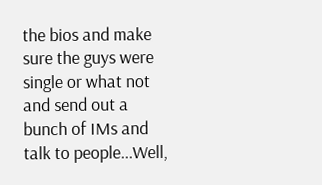the bios and make sure the guys were single or what not and send out a bunch of IMs and talk to people...Well,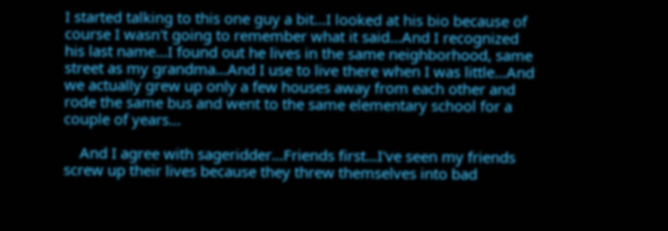I started talking to this one guy a bit...I looked at his bio because of course I wasn't going to remember what it said...And I recognized his last name...I found out he lives in the same neighborhood, same street as my grandma...And I use to live there when I was little...And we actually grew up only a few houses away from each other and rode the same bus and went to the same elementary school for a couple of years...

    And I agree with sageridder...Friends first...I've seen my friends screw up their lives because they threw themselves into bad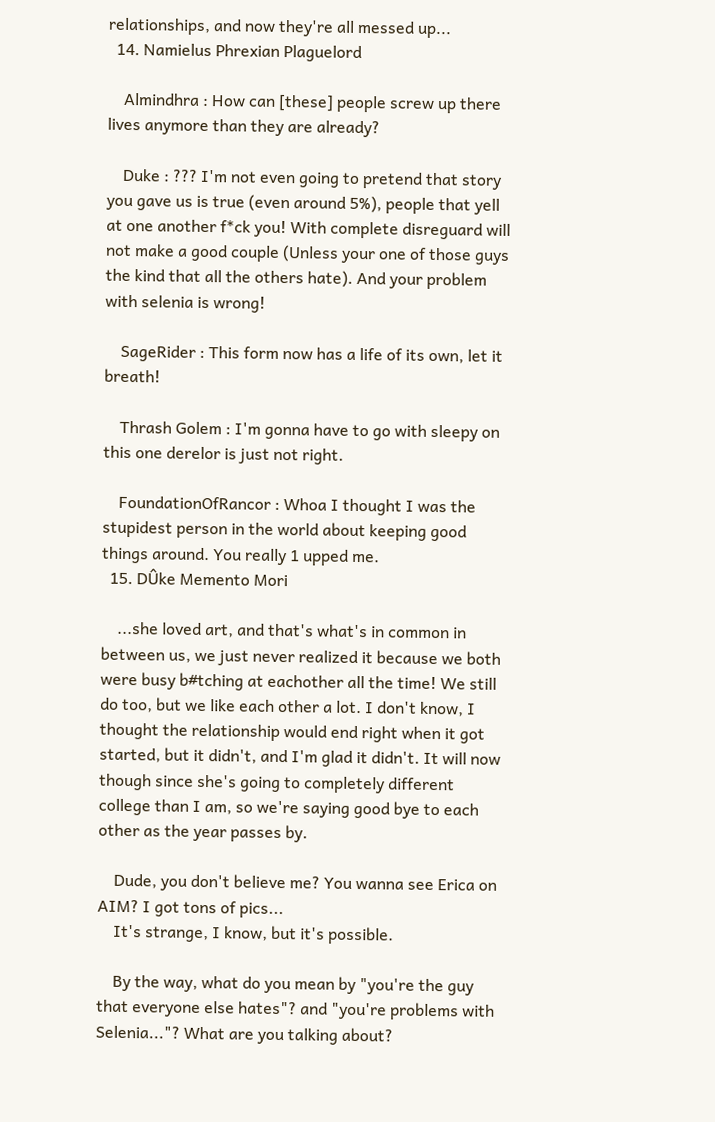relationships, and now they're all messed up...
  14. Namielus Phrexian Plaguelord

    Almindhra : How can [these] people screw up there lives anymore than they are already?

    Duke : ??? I'm not even going to pretend that story you gave us is true (even around 5%), people that yell at one another f*ck you! With complete disreguard will not make a good couple (Unless your one of those guys the kind that all the others hate). And your problem with selenia is wrong!

    SageRider : This form now has a life of its own, let it breath!

    Thrash Golem : I'm gonna have to go with sleepy on this one derelor is just not right.

    FoundationOfRancor : Whoa I thought I was the stupidest person in the world about keeping good things around. You really 1 upped me.
  15. DÛke Memento Mori

    ...she loved art, and that's what's in common in between us, we just never realized it because we both were busy b#tching at eachother all the time! We still do too, but we like each other a lot. I don't know, I thought the relationship would end right when it got started, but it didn't, and I'm glad it didn't. It will now though since she's going to completely different college than I am, so we're saying good bye to each other as the year passes by.

    Dude, you don't believe me? You wanna see Erica on AIM? I got tons of pics...
    It's strange, I know, but it's possible.

    By the way, what do you mean by "you're the guy that everyone else hates"? and "you're problems with Selenia..."? What are you talking about?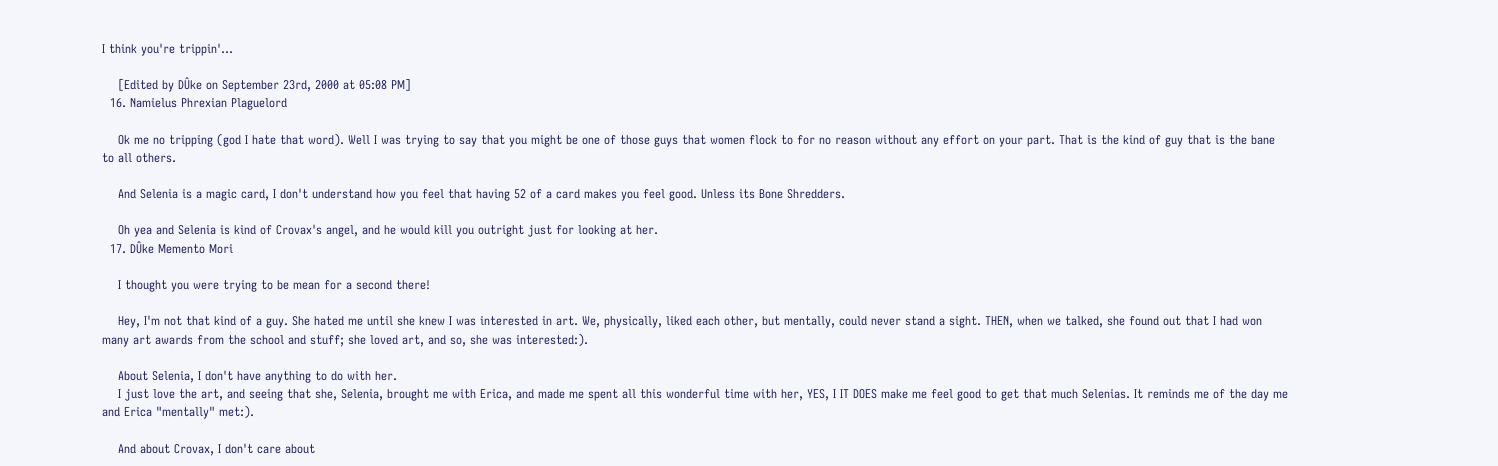I think you're trippin'...

    [Edited by DÛke on September 23rd, 2000 at 05:08 PM]
  16. Namielus Phrexian Plaguelord

    Ok me no tripping (god I hate that word). Well I was trying to say that you might be one of those guys that women flock to for no reason without any effort on your part. That is the kind of guy that is the bane to all others.

    And Selenia is a magic card, I don't understand how you feel that having 52 of a card makes you feel good. Unless its Bone Shredders.

    Oh yea and Selenia is kind of Crovax's angel, and he would kill you outright just for looking at her.
  17. DÛke Memento Mori

    I thought you were trying to be mean for a second there!

    Hey, I'm not that kind of a guy. She hated me until she knew I was interested in art. We, physically, liked each other, but mentally, could never stand a sight. THEN, when we talked, she found out that I had won many art awards from the school and stuff; she loved art, and so, she was interested:).

    About Selenia, I don't have anything to do with her.
    I just love the art, and seeing that she, Selenia, brought me with Erica, and made me spent all this wonderful time with her, YES, I IT DOES make me feel good to get that much Selenias. It reminds me of the day me and Erica "mentally" met:).

    And about Crovax, I don't care about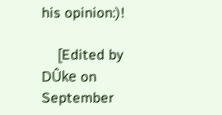his opinion:)!

    [Edited by DÛke on September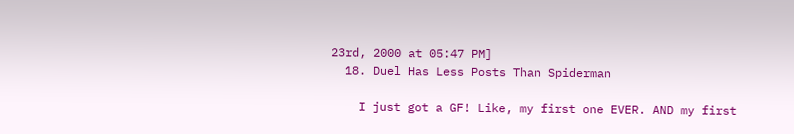23rd, 2000 at 05:47 PM]
  18. Duel Has Less Posts Than Spiderman

    I just got a GF! Like, my first one EVER. AND my first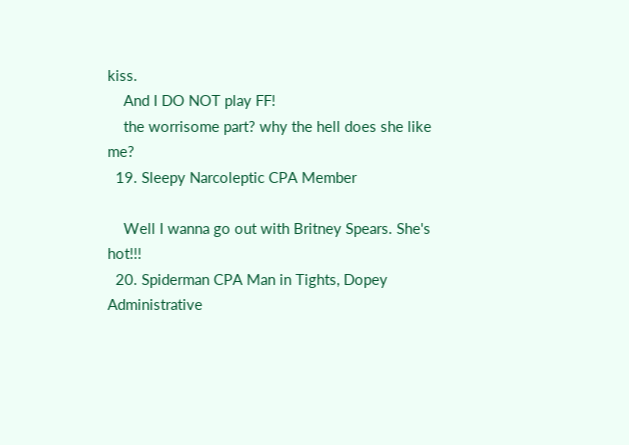kiss.
    And I DO NOT play FF!
    the worrisome part? why the hell does she like me?
  19. Sleepy Narcoleptic CPA Member

    Well I wanna go out with Britney Spears. She's hot!!!
  20. Spiderman CPA Man in Tights, Dopey Administrative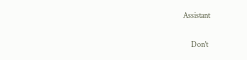Assistant

    Don't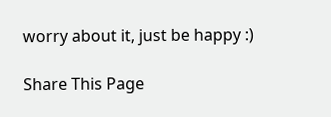worry about it, just be happy :)

Share This Page